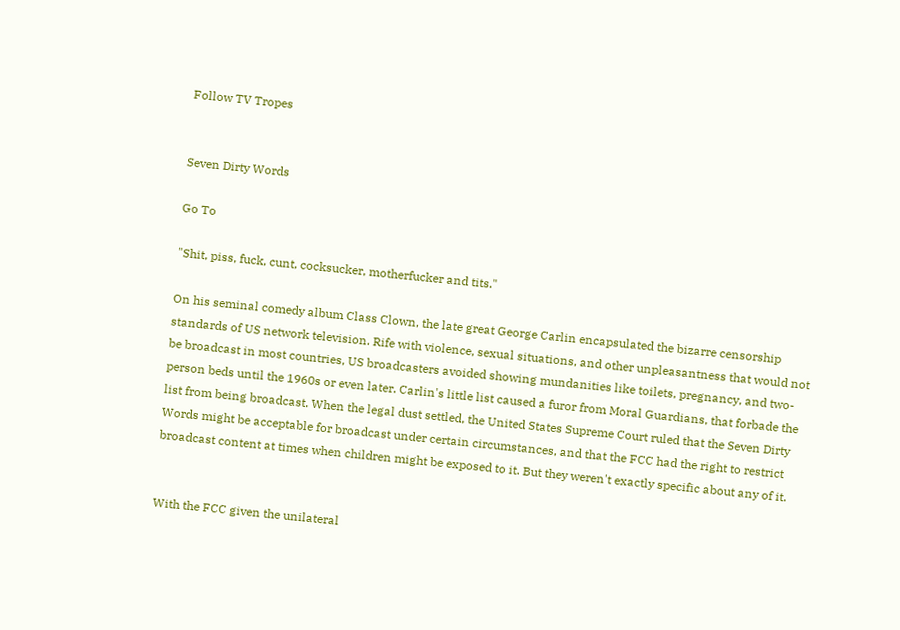Follow TV Tropes


Seven Dirty Words

Go To

"Shit, piss, fuck, cunt, cocksucker, motherfucker and tits."

On his seminal comedy album Class Clown, the late great George Carlin encapsulated the bizarre censorship standards of US network television. Rife with violence, sexual situations, and other unpleasantness that would not be broadcast in most countries, US broadcasters avoided showing mundanities like toilets, pregnancy, and two-person beds until the 1960s or even later. Carlin's little list caused a furor from Moral Guardians, that forbade the list from being broadcast. When the legal dust settled, the United States Supreme Court ruled that the Seven Dirty Words might be acceptable for broadcast under certain circumstances, and that the FCC had the right to restrict broadcast content at times when children might be exposed to it. But they weren't exactly specific about any of it.


With the FCC given the unilateral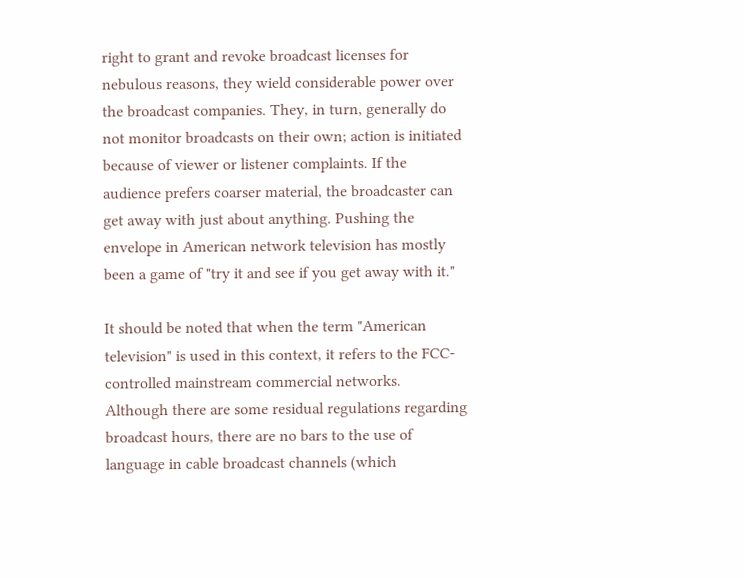right to grant and revoke broadcast licenses for nebulous reasons, they wield considerable power over the broadcast companies. They, in turn, generally do not monitor broadcasts on their own; action is initiated because of viewer or listener complaints. If the audience prefers coarser material, the broadcaster can get away with just about anything. Pushing the envelope in American network television has mostly been a game of "try it and see if you get away with it."

It should be noted that when the term "American television" is used in this context, it refers to the FCC-controlled mainstream commercial networks. Although there are some residual regulations regarding broadcast hours, there are no bars to the use of language in cable broadcast channels (which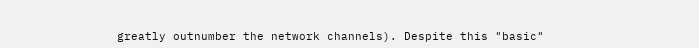greatly outnumber the network channels). Despite this "basic"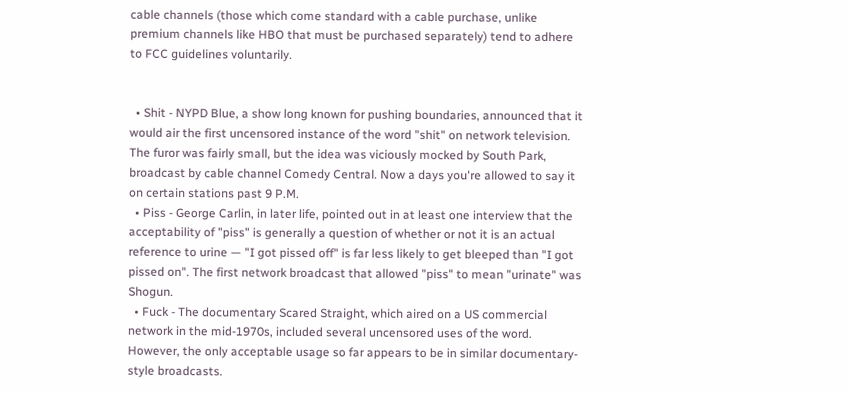cable channels (those which come standard with a cable purchase, unlike premium channels like HBO that must be purchased separately) tend to adhere to FCC guidelines voluntarily.


  • Shit - NYPD Blue, a show long known for pushing boundaries, announced that it would air the first uncensored instance of the word "shit" on network television. The furor was fairly small, but the idea was viciously mocked by South Park, broadcast by cable channel Comedy Central. Now a days you're allowed to say it on certain stations past 9 P.M.
  • Piss - George Carlin, in later life, pointed out in at least one interview that the acceptability of "piss" is generally a question of whether or not it is an actual reference to urine — "I got pissed off" is far less likely to get bleeped than "I got pissed on". The first network broadcast that allowed "piss" to mean "urinate" was Shogun.
  • Fuck - The documentary Scared Straight, which aired on a US commercial network in the mid-1970s, included several uncensored uses of the word. However, the only acceptable usage so far appears to be in similar documentary-style broadcasts.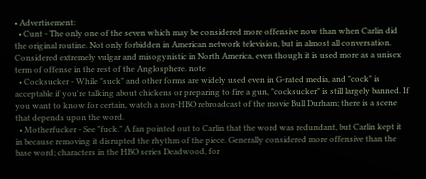• Advertisement:
  • Cunt - The only one of the seven which may be considered more offensive now than when Carlin did the original routine. Not only forbidden in American network television, but in almost all conversation. Considered extremely vulgar and misogynistic in North America, even though it is used more as a unisex term of offense in the rest of the Anglosphere. note
  • Cocksucker - While "suck" and other forms are widely used even in G-rated media, and "cock" is acceptable if you're talking about chickens or preparing to fire a gun, "cocksucker" is still largely banned. If you want to know for certain, watch a non-HBO rebroadcast of the movie Bull Durham; there is a scene that depends upon the word.
  • Motherfucker - See "fuck." A fan pointed out to Carlin that the word was redundant, but Carlin kept it in because removing it disrupted the rhythm of the piece. Generally considered more offensive than the base word; characters in the HBO series Deadwood, for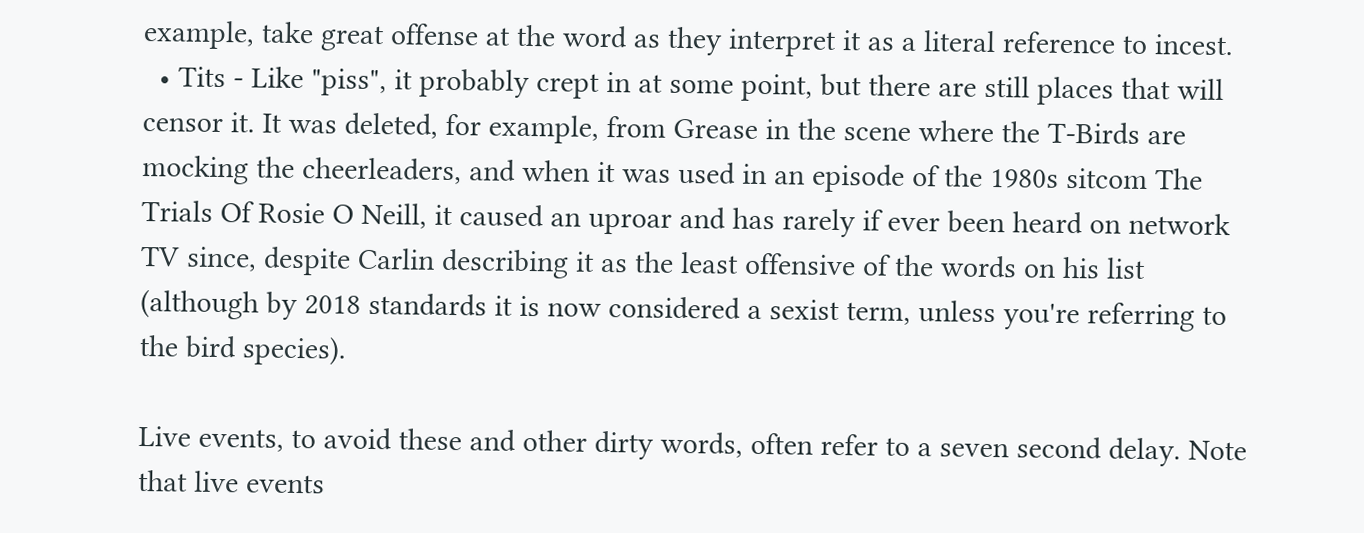example, take great offense at the word as they interpret it as a literal reference to incest.
  • Tits - Like "piss", it probably crept in at some point, but there are still places that will censor it. It was deleted, for example, from Grease in the scene where the T-Birds are mocking the cheerleaders, and when it was used in an episode of the 1980s sitcom The Trials Of Rosie O Neill, it caused an uproar and has rarely if ever been heard on network TV since, despite Carlin describing it as the least offensive of the words on his list (although by 2018 standards it is now considered a sexist term, unless you're referring to the bird species).

Live events, to avoid these and other dirty words, often refer to a seven second delay. Note that live events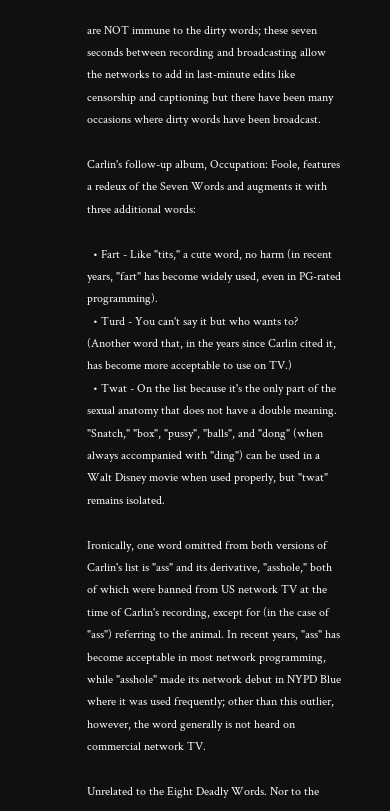are NOT immune to the dirty words; these seven seconds between recording and broadcasting allow the networks to add in last-minute edits like censorship and captioning but there have been many occasions where dirty words have been broadcast.

Carlin's follow-up album, Occupation: Foole, features a redeux of the Seven Words and augments it with three additional words:

  • Fart - Like "tits," a cute word, no harm (in recent years, "fart" has become widely used, even in PG-rated programming).
  • Turd - You can't say it but who wants to? (Another word that, in the years since Carlin cited it, has become more acceptable to use on TV.)
  • Twat - On the list because it's the only part of the sexual anatomy that does not have a double meaning. "Snatch," "box", "pussy", "balls", and "dong" (when always accompanied with "ding") can be used in a Walt Disney movie when used properly, but "twat" remains isolated.

Ironically, one word omitted from both versions of Carlin's list is "ass" and its derivative, "asshole," both of which were banned from US network TV at the time of Carlin's recording, except for (in the case of "ass") referring to the animal. In recent years, "ass" has become acceptable in most network programming, while "asshole" made its network debut in NYPD Blue where it was used frequently; other than this outlier, however, the word generally is not heard on commercial network TV.

Unrelated to the Eight Deadly Words. Nor to the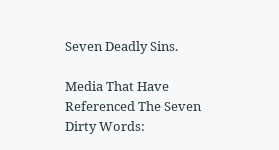Seven Deadly Sins.

Media That Have Referenced The Seven Dirty Words: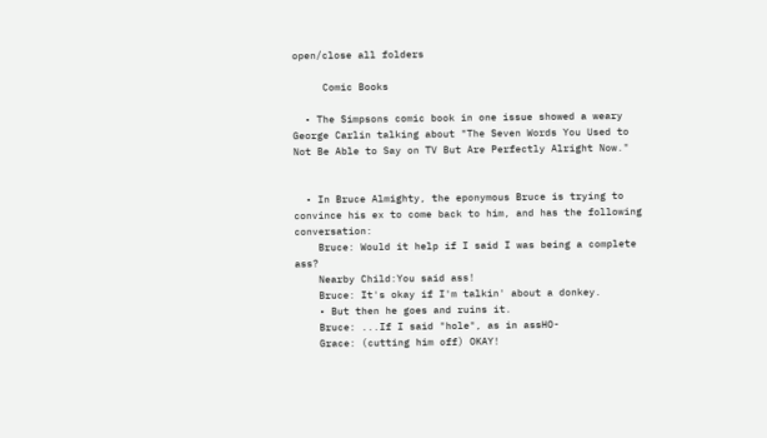open/close all folders

     Comic Books

  • The Simpsons comic book in one issue showed a weary George Carlin talking about "The Seven Words You Used to Not Be Able to Say on TV But Are Perfectly Alright Now."


  • In Bruce Almighty, the eponymous Bruce is trying to convince his ex to come back to him, and has the following conversation:
    Bruce: Would it help if I said I was being a complete ass?
    Nearby Child:You said ass!
    Bruce: It's okay if I'm talkin' about a donkey.
    • But then he goes and ruins it.
    Bruce: ...If I said "hole", as in assHO-
    Grace: (cutting him off) OKAY!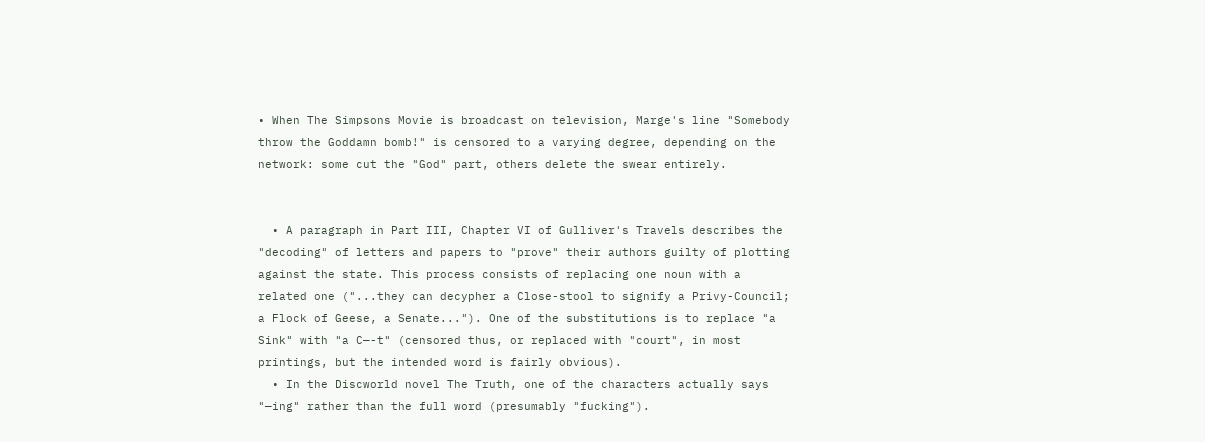• When The Simpsons Movie is broadcast on television, Marge's line "Somebody throw the Goddamn bomb!" is censored to a varying degree, depending on the network: some cut the "God" part, others delete the swear entirely.


  • A paragraph in Part III, Chapter VI of Gulliver's Travels describes the "decoding" of letters and papers to "prove" their authors guilty of plotting against the state. This process consists of replacing one noun with a related one ("...they can decypher a Close-stool to signify a Privy-Council; a Flock of Geese, a Senate..."). One of the substitutions is to replace "a Sink" with "a C—-t" (censored thus, or replaced with "court", in most printings, but the intended word is fairly obvious).
  • In the Discworld novel The Truth, one of the characters actually says "—ing" rather than the full word (presumably "fucking").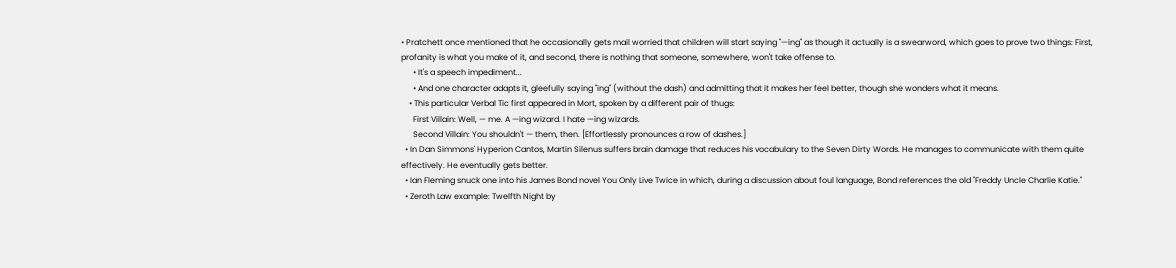• Pratchett once mentioned that he occasionally gets mail worried that children will start saying "—ing" as though it actually is a swearword, which goes to prove two things: First, profanity is what you make of it, and second, there is nothing that someone, somewhere, won't take offense to.
      • It's a speech impediment...
      • And one character adapts it, gleefully saying "ing" (without the dash) and admitting that it makes her feel better, though she wonders what it means.
    • This particular Verbal Tic first appeared in Mort, spoken by a different pair of thugs:
      First Villain: Well, — me. A —ing wizard. I hate —ing wizards.
      Second Villain: You shouldn't — them, then. [Effortlessly pronounces a row of dashes.]
  • In Dan Simmons' Hyperion Cantos, Martin Silenus suffers brain damage that reduces his vocabulary to the Seven Dirty Words. He manages to communicate with them quite effectively. He eventually gets better.
  • Ian Fleming snuck one into his James Bond novel You Only Live Twice in which, during a discussion about foul language, Bond references the old "Freddy Uncle Charlie Katie."
  • Zeroth Law example: Twelfth Night by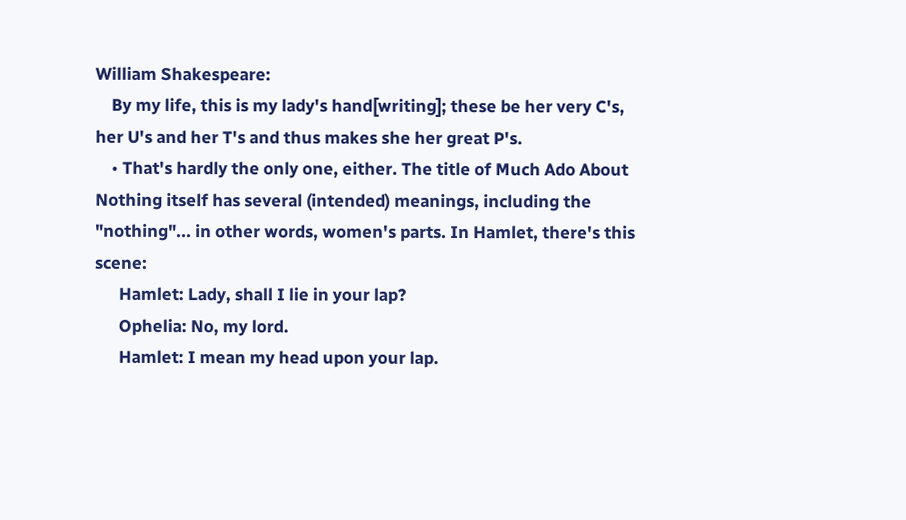William Shakespeare:
    By my life, this is my lady's hand[writing]; these be her very C's, her U's and her T's and thus makes she her great P's.
    • That's hardly the only one, either. The title of Much Ado About Nothing itself has several (intended) meanings, including the "nothing"... in other words, women's parts. In Hamlet, there's this scene:
      Hamlet: Lady, shall I lie in your lap?
      Ophelia: No, my lord.
      Hamlet: I mean my head upon your lap.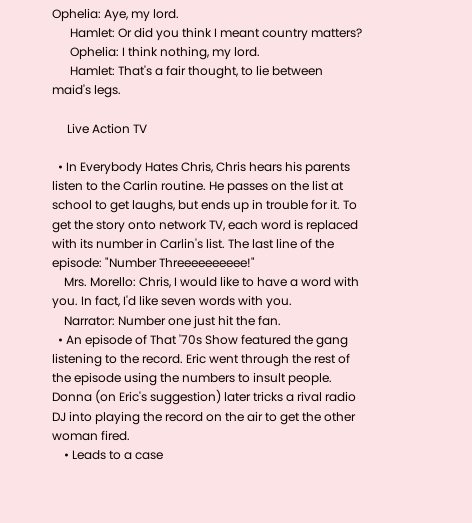Ophelia: Aye, my lord.
      Hamlet: Or did you think I meant country matters?
      Ophelia: I think nothing, my lord.
      Hamlet: That's a fair thought, to lie between maid's legs.

     Live Action TV

  • In Everybody Hates Chris, Chris hears his parents listen to the Carlin routine. He passes on the list at school to get laughs, but ends up in trouble for it. To get the story onto network TV, each word is replaced with its number in Carlin's list. The last line of the episode: "Number Threeeeeeeeee!"
    Mrs. Morello: Chris, I would like to have a word with you. In fact, I'd like seven words with you.
    Narrator: Number one just hit the fan.
  • An episode of That '70s Show featured the gang listening to the record. Eric went through the rest of the episode using the numbers to insult people. Donna (on Eric's suggestion) later tricks a rival radio DJ into playing the record on the air to get the other woman fired.
    • Leads to a case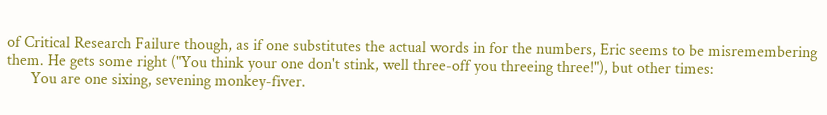of Critical Research Failure though, as if one substitutes the actual words in for the numbers, Eric seems to be misremembering them. He gets some right ("You think your one don't stink, well three-off you threeing three!"), but other times:
      You are one sixing, sevening monkey-fiver.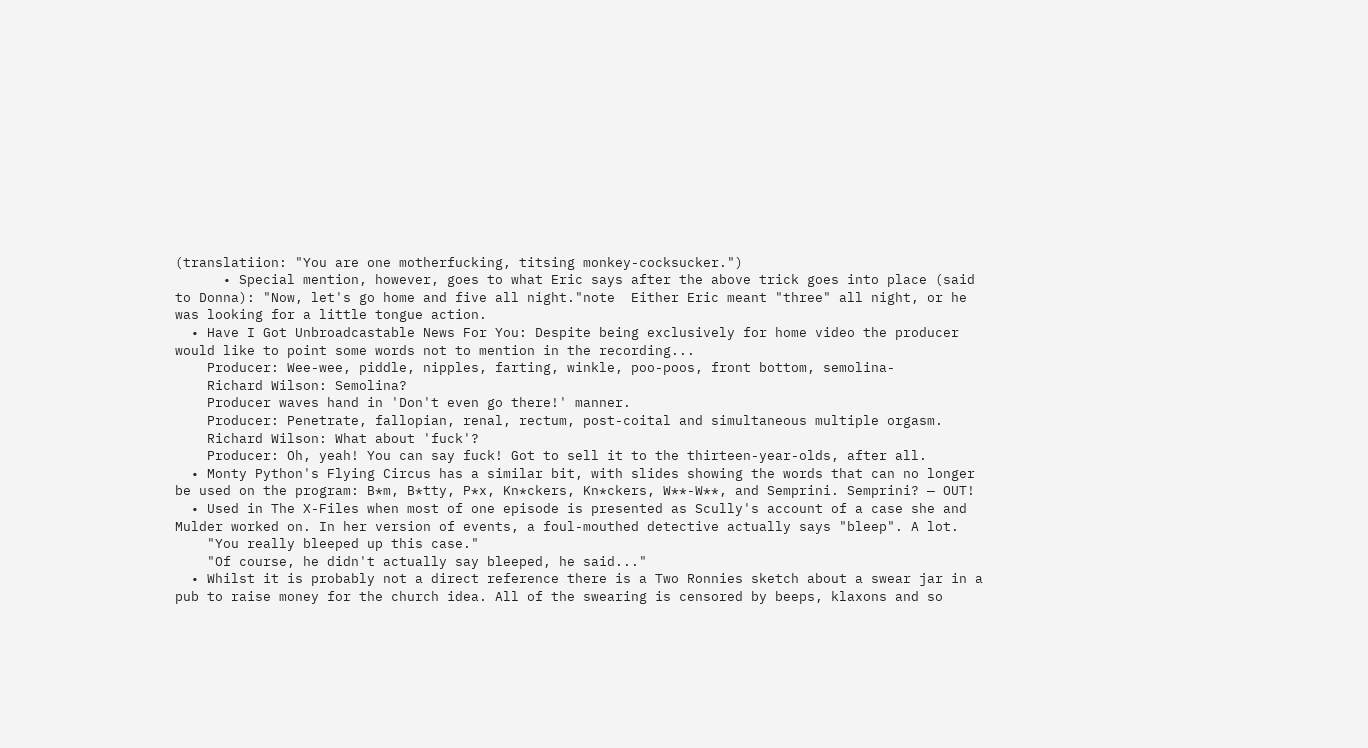(translatiion: "You are one motherfucking, titsing monkey-cocksucker.")
      • Special mention, however, goes to what Eric says after the above trick goes into place (said to Donna): "Now, let's go home and five all night."note  Either Eric meant "three" all night, or he was looking for a little tongue action.
  • Have I Got Unbroadcastable News For You: Despite being exclusively for home video the producer would like to point some words not to mention in the recording...
    Producer: Wee-wee, piddle, nipples, farting, winkle, poo-poos, front bottom, semolina-
    Richard Wilson: Semolina?
    Producer waves hand in 'Don't even go there!' manner.
    Producer: Penetrate, fallopian, renal, rectum, post-coital and simultaneous multiple orgasm.
    Richard Wilson: What about 'fuck'?
    Producer: Oh, yeah! You can say fuck! Got to sell it to the thirteen-year-olds, after all.
  • Monty Python's Flying Circus has a similar bit, with slides showing the words that can no longer be used on the program: B*m, B*tty, P*x, Kn*ckers, Kn*ckers, W**-W**, and Semprini. Semprini? — OUT!
  • Used in The X-Files when most of one episode is presented as Scully's account of a case she and Mulder worked on. In her version of events, a foul-mouthed detective actually says "bleep". A lot.
    "You really bleeped up this case."
    "Of course, he didn't actually say bleeped, he said..."
  • Whilst it is probably not a direct reference there is a Two Ronnies sketch about a swear jar in a pub to raise money for the church idea. All of the swearing is censored by beeps, klaxons and so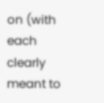on (with each clearly meant to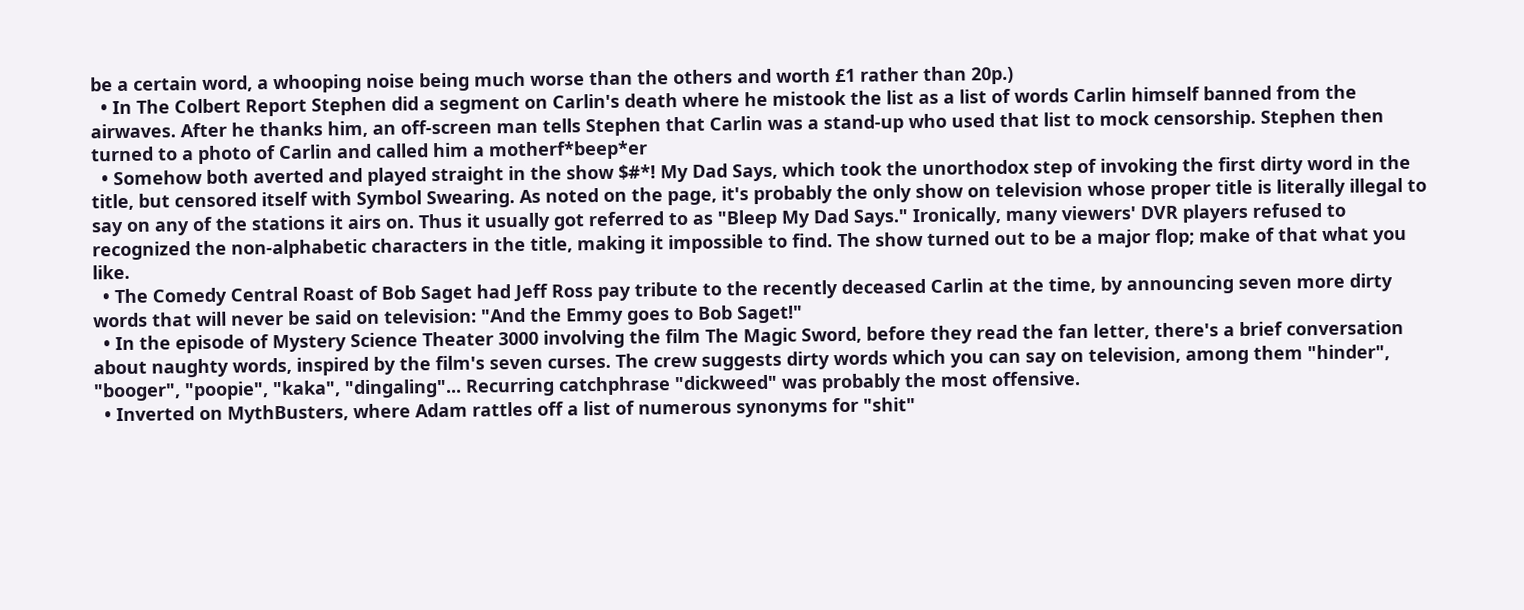be a certain word, a whooping noise being much worse than the others and worth £1 rather than 20p.)
  • In The Colbert Report Stephen did a segment on Carlin's death where he mistook the list as a list of words Carlin himself banned from the airwaves. After he thanks him, an off-screen man tells Stephen that Carlin was a stand-up who used that list to mock censorship. Stephen then turned to a photo of Carlin and called him a motherf*beep*er
  • Somehow both averted and played straight in the show $#*! My Dad Says, which took the unorthodox step of invoking the first dirty word in the title, but censored itself with Symbol Swearing. As noted on the page, it's probably the only show on television whose proper title is literally illegal to say on any of the stations it airs on. Thus it usually got referred to as "Bleep My Dad Says." Ironically, many viewers' DVR players refused to recognized the non-alphabetic characters in the title, making it impossible to find. The show turned out to be a major flop; make of that what you like.
  • The Comedy Central Roast of Bob Saget had Jeff Ross pay tribute to the recently deceased Carlin at the time, by announcing seven more dirty words that will never be said on television: "And the Emmy goes to Bob Saget!"
  • In the episode of Mystery Science Theater 3000 involving the film The Magic Sword, before they read the fan letter, there's a brief conversation about naughty words, inspired by the film's seven curses. The crew suggests dirty words which you can say on television, among them "hinder", "booger", "poopie", "kaka", "dingaling"... Recurring catchphrase "dickweed" was probably the most offensive.
  • Inverted on MythBusters, where Adam rattles off a list of numerous synonyms for "shit"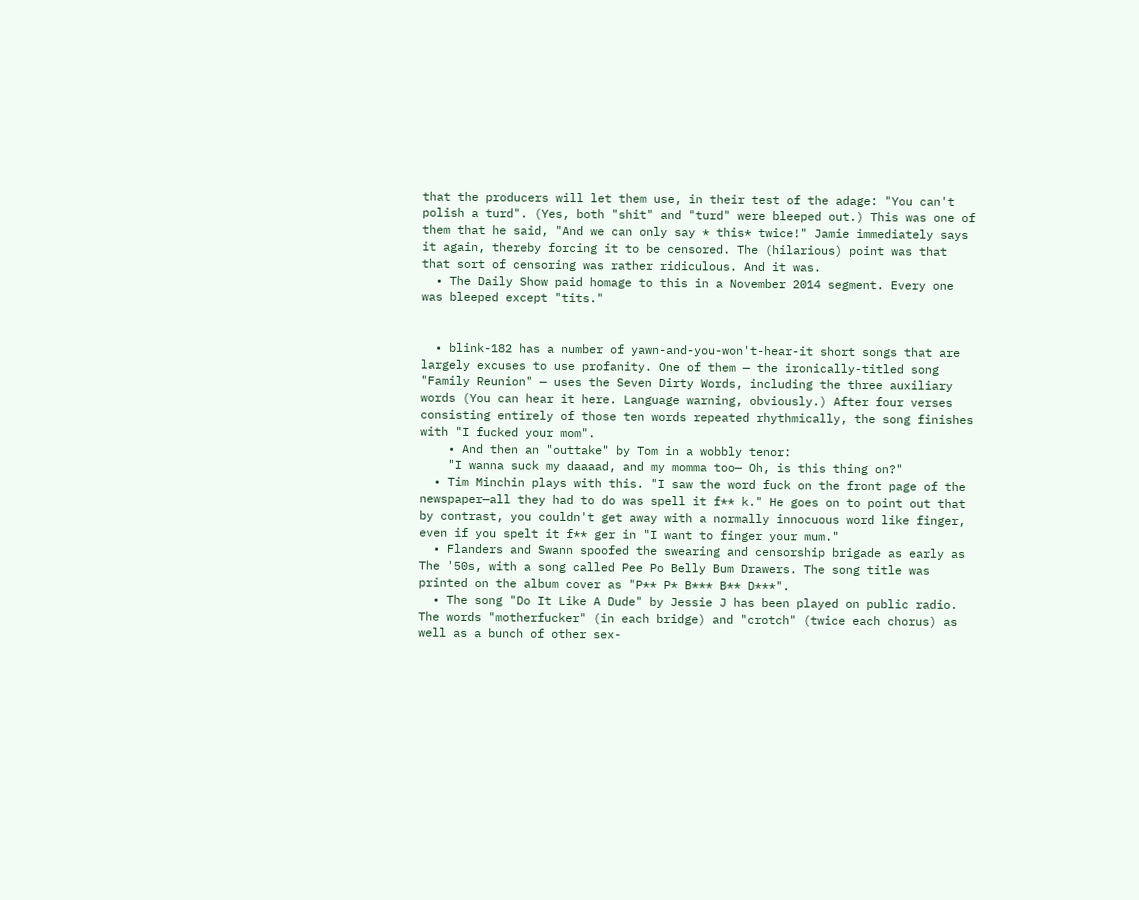that the producers will let them use, in their test of the adage: "You can't polish a turd". (Yes, both "shit" and "turd" were bleeped out.) This was one of them that he said, "And we can only say * this* twice!" Jamie immediately says it again, thereby forcing it to be censored. The (hilarious) point was that that sort of censoring was rather ridiculous. And it was.
  • The Daily Show paid homage to this in a November 2014 segment. Every one was bleeped except "tits."


  • blink-182 has a number of yawn-and-you-won't-hear-it short songs that are largely excuses to use profanity. One of them — the ironically-titled song "Family Reunion" — uses the Seven Dirty Words, including the three auxiliary words (You can hear it here. Language warning, obviously.) After four verses consisting entirely of those ten words repeated rhythmically, the song finishes with "I fucked your mom".
    • And then an "outtake" by Tom in a wobbly tenor:
    "I wanna suck my daaaad, and my momma too— Oh, is this thing on?"
  • Tim Minchin plays with this. "I saw the word fuck on the front page of the newspaper—all they had to do was spell it f** k." He goes on to point out that by contrast, you couldn't get away with a normally innocuous word like finger, even if you spelt it f** ger in "I want to finger your mum."
  • Flanders and Swann spoofed the swearing and censorship brigade as early as The '50s, with a song called Pee Po Belly Bum Drawers. The song title was printed on the album cover as "P** P* B*** B** D***".
  • The song "Do It Like A Dude" by Jessie J has been played on public radio. The words "motherfucker" (in each bridge) and "crotch" (twice each chorus) as well as a bunch of other sex-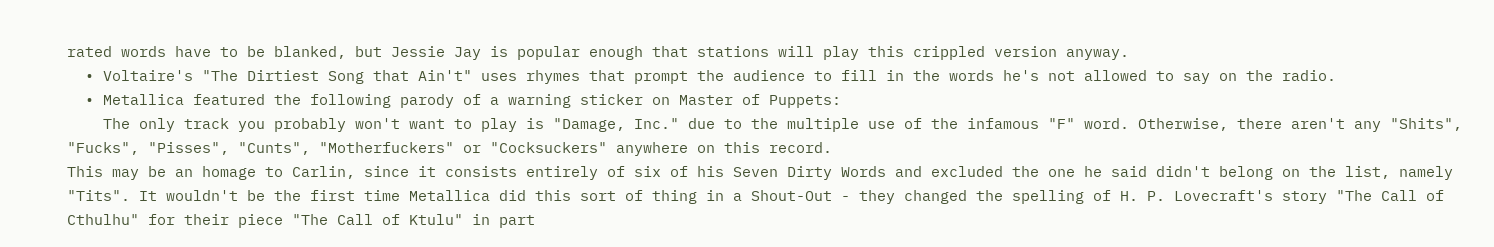rated words have to be blanked, but Jessie Jay is popular enough that stations will play this crippled version anyway.
  • Voltaire's "The Dirtiest Song that Ain't" uses rhymes that prompt the audience to fill in the words he's not allowed to say on the radio.
  • Metallica featured the following parody of a warning sticker on Master of Puppets:
    The only track you probably won't want to play is "Damage, Inc." due to the multiple use of the infamous "F" word. Otherwise, there aren't any "Shits", "Fucks", "Pisses", "Cunts", "Motherfuckers" or "Cocksuckers" anywhere on this record.
This may be an homage to Carlin, since it consists entirely of six of his Seven Dirty Words and excluded the one he said didn't belong on the list, namely "Tits". It wouldn't be the first time Metallica did this sort of thing in a Shout-Out - they changed the spelling of H. P. Lovecraft's story "The Call of Cthulhu" for their piece "The Call of Ktulu" in part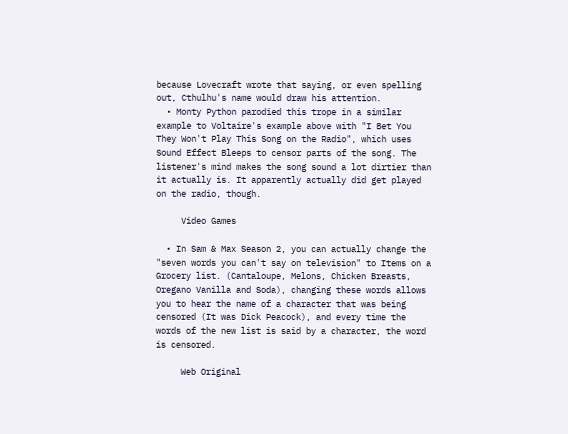because Lovecraft wrote that saying, or even spelling out, Cthulhu's name would draw his attention.
  • Monty Python parodied this trope in a similar example to Voltaire's example above with "I Bet You They Won't Play This Song on the Radio", which uses Sound Effect Bleeps to censor parts of the song. The listener's mind makes the song sound a lot dirtier than it actually is. It apparently actually did get played on the radio, though.

     Video Games

  • In Sam & Max Season 2, you can actually change the "seven words you can't say on television" to Items on a Grocery list. (Cantaloupe, Melons, Chicken Breasts, Oregano Vanilla and Soda), changing these words allows you to hear the name of a character that was being censored (It was Dick Peacock), and every time the words of the new list is said by a character, the word is censored.

     Web Original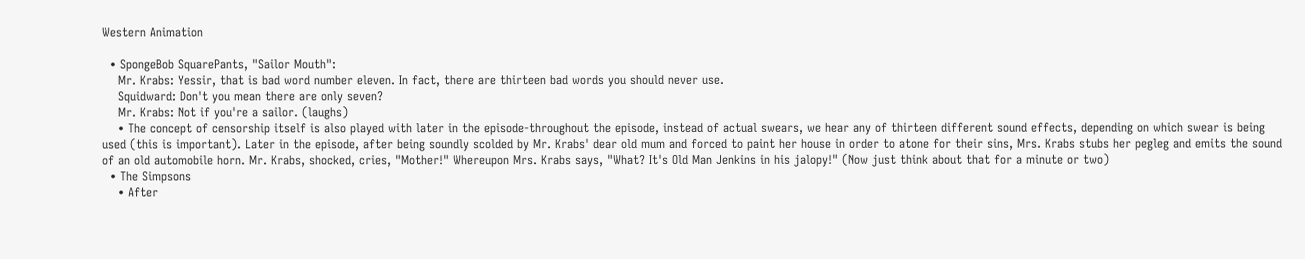Western Animation

  • SpongeBob SquarePants, "Sailor Mouth":
    Mr. Krabs: Yessir, that is bad word number eleven. In fact, there are thirteen bad words you should never use.
    Squidward: Don't you mean there are only seven?
    Mr. Krabs: Not if you're a sailor. (laughs)
    • The concept of censorship itself is also played with later in the episode-throughout the episode, instead of actual swears, we hear any of thirteen different sound effects, depending on which swear is being used (this is important). Later in the episode, after being soundly scolded by Mr. Krabs' dear old mum and forced to paint her house in order to atone for their sins, Mrs. Krabs stubs her pegleg and emits the sound of an old automobile horn. Mr. Krabs, shocked, cries, "Mother!" Whereupon Mrs. Krabs says, "What? It's Old Man Jenkins in his jalopy!" (Now just think about that for a minute or two)
  • The Simpsons
    • After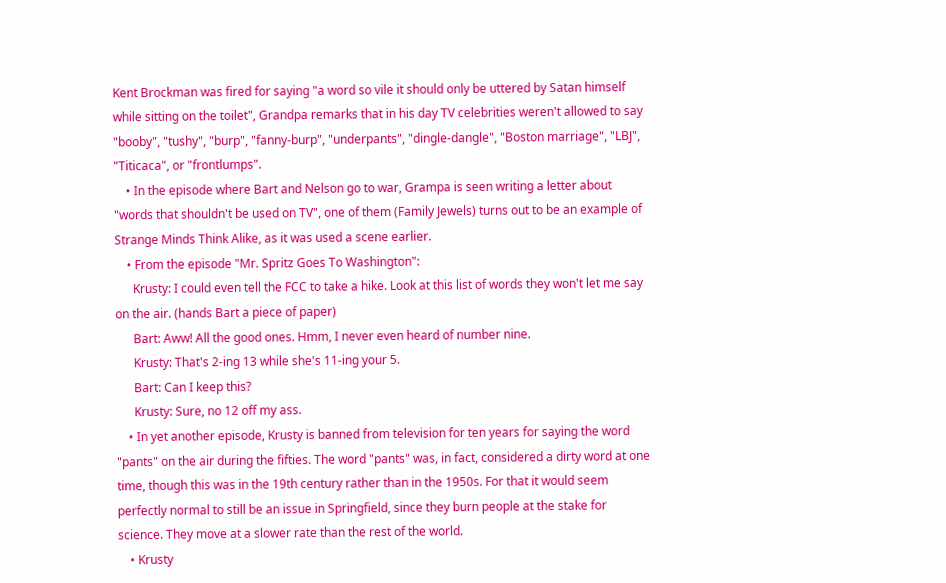Kent Brockman was fired for saying "a word so vile it should only be uttered by Satan himself while sitting on the toilet", Grandpa remarks that in his day TV celebrities weren't allowed to say "booby", "tushy", "burp", "fanny-burp", "underpants", "dingle-dangle", "Boston marriage", "LBJ", "Titicaca", or "frontlumps".
    • In the episode where Bart and Nelson go to war, Grampa is seen writing a letter about "words that shouldn't be used on TV", one of them (Family Jewels) turns out to be an example of Strange Minds Think Alike, as it was used a scene earlier.
    • From the episode "Mr. Spritz Goes To Washington":
      Krusty: I could even tell the FCC to take a hike. Look at this list of words they won't let me say on the air. (hands Bart a piece of paper)
      Bart: Aww! All the good ones. Hmm, I never even heard of number nine.
      Krusty: That's 2-ing 13 while she's 11-ing your 5.
      Bart: Can I keep this?
      Krusty: Sure, no 12 off my ass.
    • In yet another episode, Krusty is banned from television for ten years for saying the word "pants" on the air during the fifties. The word "pants" was, in fact, considered a dirty word at one time, though this was in the 19th century rather than in the 1950s. For that it would seem perfectly normal to still be an issue in Springfield, since they burn people at the stake for science. They move at a slower rate than the rest of the world.
    • Krusty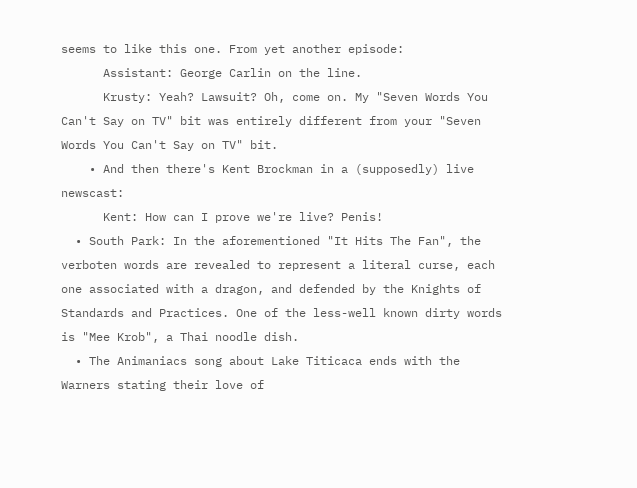seems to like this one. From yet another episode:
      Assistant: George Carlin on the line.
      Krusty: Yeah? Lawsuit? Oh, come on. My "Seven Words You Can't Say on TV" bit was entirely different from your "Seven Words You Can't Say on TV" bit.
    • And then there's Kent Brockman in a (supposedly) live newscast:
      Kent: How can I prove we're live? Penis!
  • South Park: In the aforementioned "It Hits The Fan", the verboten words are revealed to represent a literal curse, each one associated with a dragon, and defended by the Knights of Standards and Practices. One of the less-well known dirty words is "Mee Krob", a Thai noodle dish.
  • The Animaniacs song about Lake Titicaca ends with the Warners stating their love of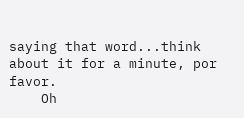saying that word...think about it for a minute, por favor.
    Oh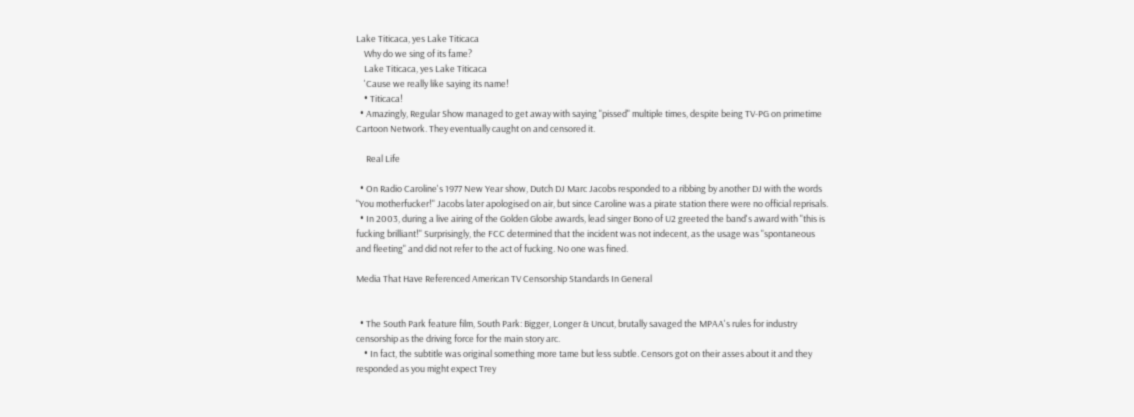Lake Titicaca, yes Lake Titicaca
    Why do we sing of its fame?
    Lake Titicaca, yes Lake Titicaca
    'Cause we really like saying its name!
    • Titicaca!
  • Amazingly, Regular Show managed to get away with saying "pissed" multiple times, despite being TV-PG on primetime Cartoon Network. They eventually caught on and censored it.

     Real Life

  • On Radio Caroline's 1977 New Year show, Dutch DJ Marc Jacobs responded to a ribbing by another DJ with the words "You motherfucker!" Jacobs later apologised on air, but since Caroline was a pirate station there were no official reprisals.
  • In 2003, during a live airing of the Golden Globe awards, lead singer Bono of U2 greeted the band's award with "this is fucking brilliant!" Surprisingly, the FCC determined that the incident was not indecent, as the usage was "spontaneous and fleeting" and did not refer to the act of fucking. No one was fined.

Media That Have Referenced American TV Censorship Standards In General


  • The South Park feature film, South Park: Bigger, Longer & Uncut, brutally savaged the MPAA's rules for industry censorship as the driving force for the main story arc.
    • In fact, the subtitle was original something more tame but less subtle. Censors got on their asses about it and they responded as you might expect Trey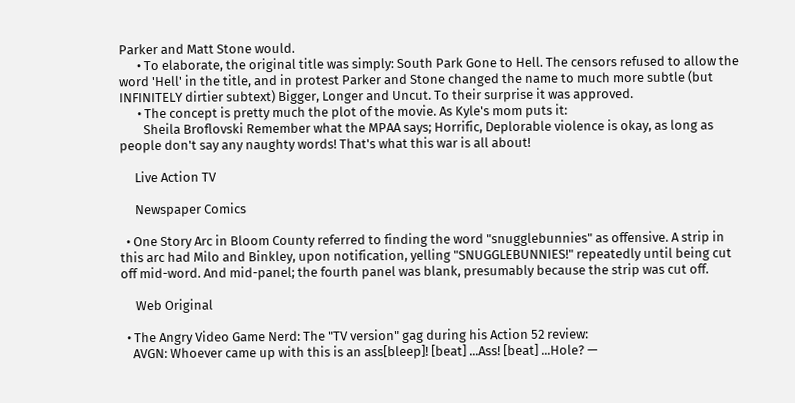Parker and Matt Stone would.
      • To elaborate, the original title was simply: South Park Gone to Hell. The censors refused to allow the word 'Hell' in the title, and in protest Parker and Stone changed the name to much more subtle (but INFINITELY dirtier subtext) Bigger, Longer and Uncut. To their surprise it was approved.
      • The concept is pretty much the plot of the movie. As Kyle's mom puts it:
        Sheila Broflovski Remember what the MPAA says; Horrific, Deplorable violence is okay, as long as people don't say any naughty words! That's what this war is all about!

     Live Action TV

     Newspaper Comics

  • One Story Arc in Bloom County referred to finding the word "snugglebunnies" as offensive. A strip in this arc had Milo and Binkley, upon notification, yelling "SNUGGLEBUNNIES!" repeatedly until being cut off mid-word. And mid-panel; the fourth panel was blank, presumably because the strip was cut off.

     Web Original

  • The Angry Video Game Nerd: The "TV version" gag during his Action 52 review:
    AVGN: Whoever came up with this is an ass[bleep]! [beat] ...Ass! [beat] ...Hole? —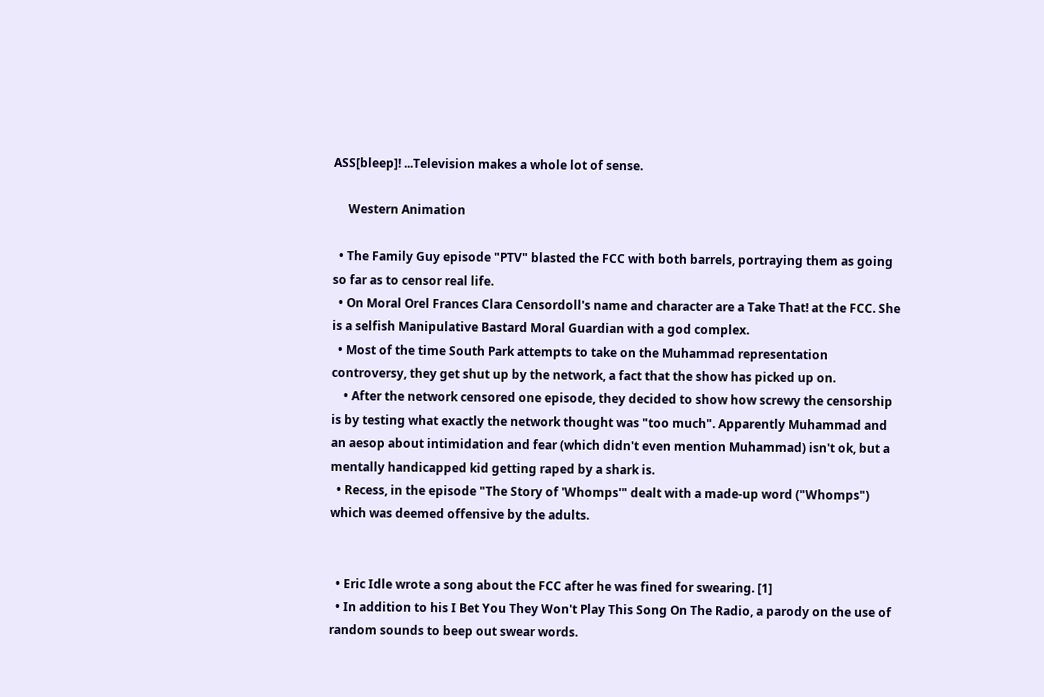ASS[bleep]! ...Television makes a whole lot of sense.

     Western Animation

  • The Family Guy episode "PTV" blasted the FCC with both barrels, portraying them as going so far as to censor real life.
  • On Moral Orel Frances Clara Censordoll's name and character are a Take That! at the FCC. She is a selfish Manipulative Bastard Moral Guardian with a god complex.
  • Most of the time South Park attempts to take on the Muhammad representation controversy, they get shut up by the network, a fact that the show has picked up on.
    • After the network censored one episode, they decided to show how screwy the censorship is by testing what exactly the network thought was "too much". Apparently Muhammad and an aesop about intimidation and fear (which didn't even mention Muhammad) isn't ok, but a mentally handicapped kid getting raped by a shark is.
  • Recess, in the episode "The Story of 'Whomps'" dealt with a made-up word ("Whomps") which was deemed offensive by the adults.


  • Eric Idle wrote a song about the FCC after he was fined for swearing. [1]
  • In addition to his I Bet You They Won't Play This Song On The Radio, a parody on the use of random sounds to beep out swear words.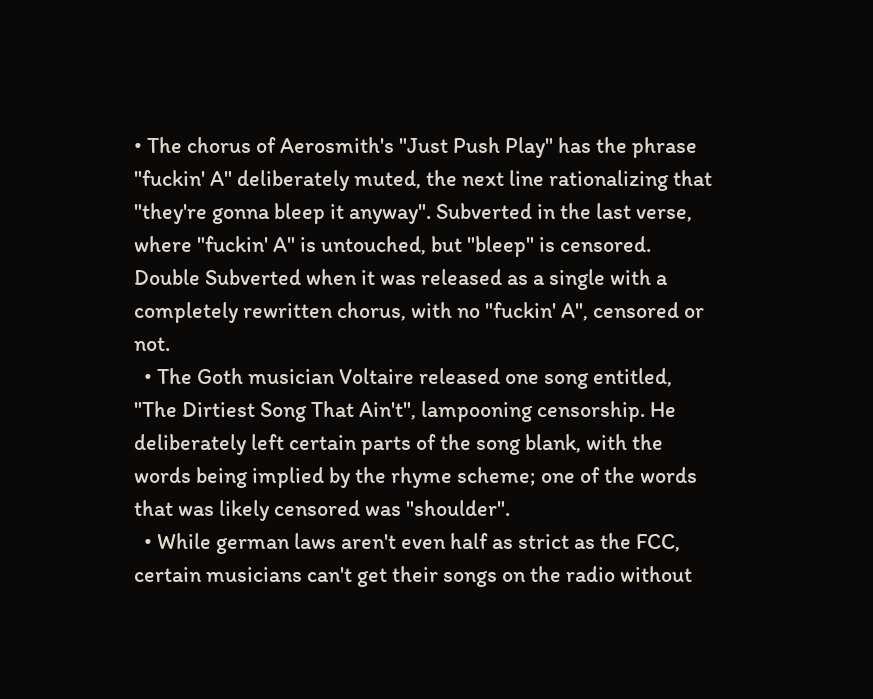• The chorus of Aerosmith's "Just Push Play" has the phrase "fuckin' A" deliberately muted, the next line rationalizing that "they're gonna bleep it anyway". Subverted in the last verse, where "fuckin' A" is untouched, but "bleep" is censored. Double Subverted when it was released as a single with a completely rewritten chorus, with no "fuckin' A", censored or not.
  • The Goth musician Voltaire released one song entitled, "The Dirtiest Song That Ain't", lampooning censorship. He deliberately left certain parts of the song blank, with the words being implied by the rhyme scheme; one of the words that was likely censored was "shoulder".
  • While german laws aren't even half as strict as the FCC, certain musicians can't get their songs on the radio without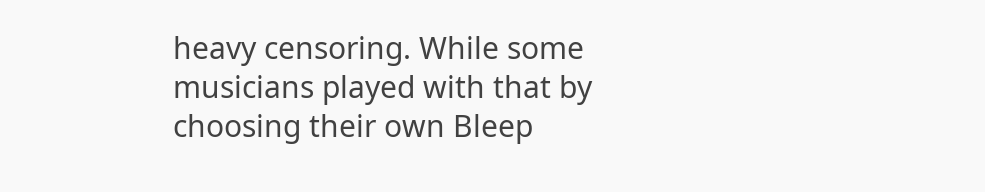heavy censoring. While some musicians played with that by choosing their own Bleep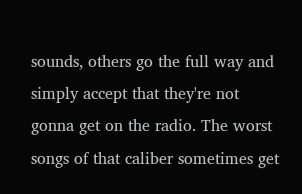sounds, others go the full way and simply accept that they're not gonna get on the radio. The worst songs of that caliber sometimes get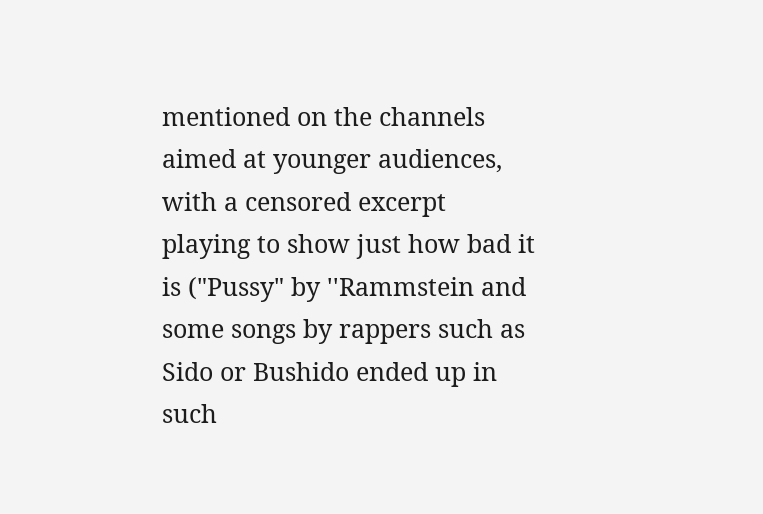mentioned on the channels aimed at younger audiences, with a censored excerpt playing to show just how bad it is ("Pussy" by ''Rammstein and some songs by rappers such as Sido or Bushido ended up in such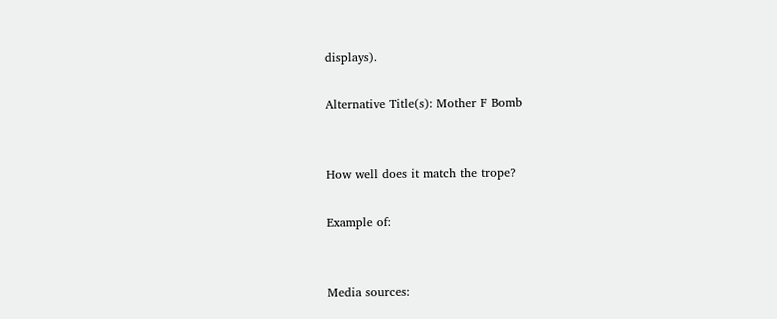displays).

Alternative Title(s): Mother F Bomb


How well does it match the trope?

Example of:


Media sources: